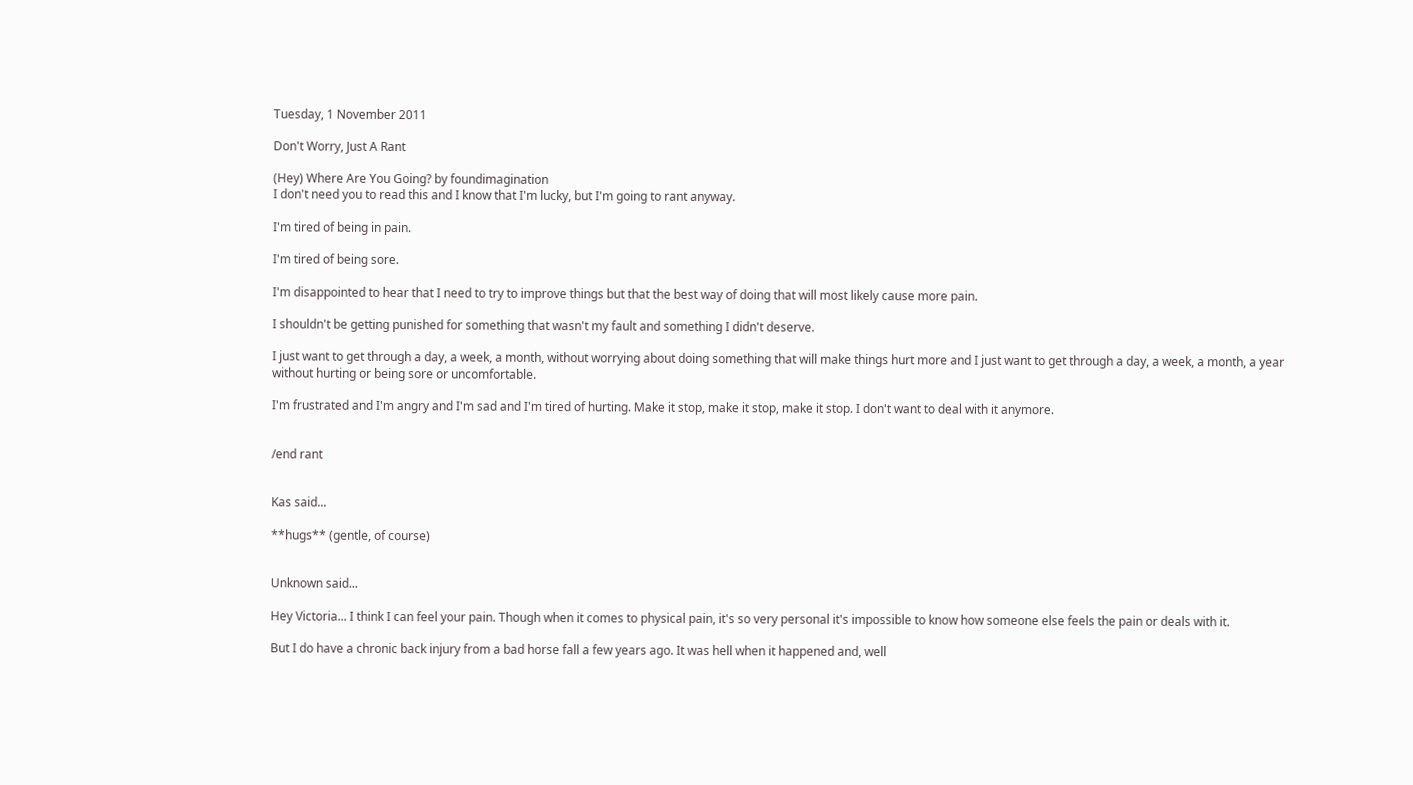Tuesday, 1 November 2011

Don't Worry, Just A Rant

(Hey) Where Are You Going? by foundimagination
I don't need you to read this and I know that I'm lucky, but I'm going to rant anyway.

I'm tired of being in pain.

I'm tired of being sore.

I'm disappointed to hear that I need to try to improve things but that the best way of doing that will most likely cause more pain.

I shouldn't be getting punished for something that wasn't my fault and something I didn't deserve.

I just want to get through a day, a week, a month, without worrying about doing something that will make things hurt more and I just want to get through a day, a week, a month, a year without hurting or being sore or uncomfortable.

I'm frustrated and I'm angry and I'm sad and I'm tired of hurting. Make it stop, make it stop, make it stop. I don't want to deal with it anymore.


/end rant


Kas said...

**hugs** (gentle, of course)


Unknown said...

Hey Victoria... I think I can feel your pain. Though when it comes to physical pain, it's so very personal it's impossible to know how someone else feels the pain or deals with it.

But I do have a chronic back injury from a bad horse fall a few years ago. It was hell when it happened and, well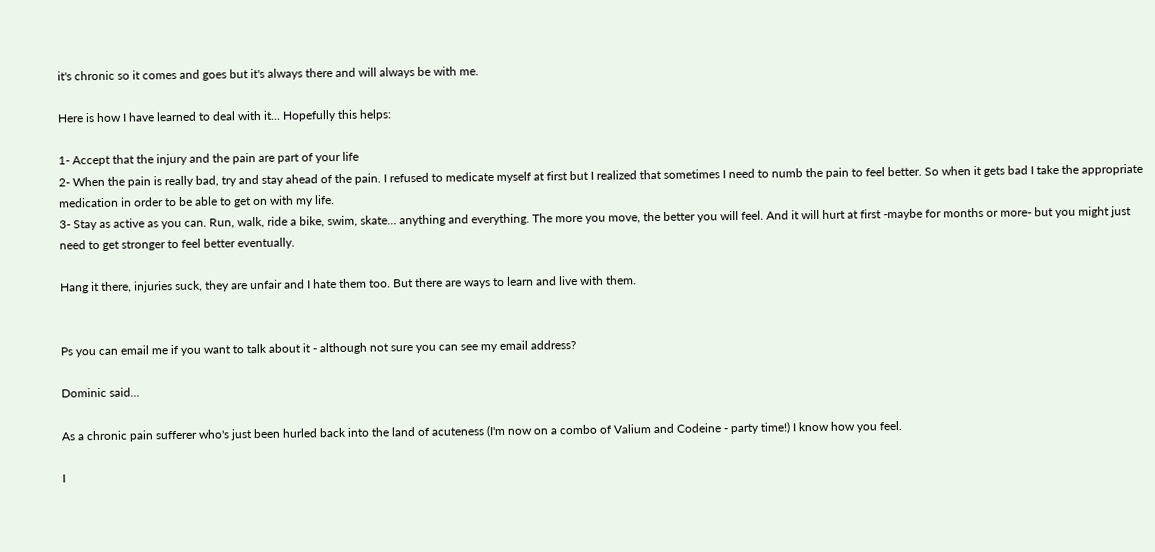it's chronic so it comes and goes but it's always there and will always be with me.

Here is how I have learned to deal with it... Hopefully this helps:

1- Accept that the injury and the pain are part of your life
2- When the pain is really bad, try and stay ahead of the pain. I refused to medicate myself at first but I realized that sometimes I need to numb the pain to feel better. So when it gets bad I take the appropriate medication in order to be able to get on with my life.
3- Stay as active as you can. Run, walk, ride a bike, swim, skate... anything and everything. The more you move, the better you will feel. And it will hurt at first -maybe for months or more- but you might just need to get stronger to feel better eventually.

Hang it there, injuries suck, they are unfair and I hate them too. But there are ways to learn and live with them.


Ps you can email me if you want to talk about it - although not sure you can see my email address?

Dominic said...

As a chronic pain sufferer who's just been hurled back into the land of acuteness (I'm now on a combo of Valium and Codeine - party time!) I know how you feel.

I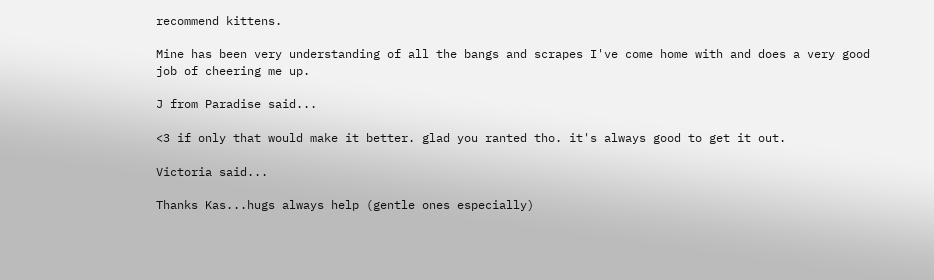recommend kittens.

Mine has been very understanding of all the bangs and scrapes I've come home with and does a very good job of cheering me up.

J from Paradise said...

<3 if only that would make it better. glad you ranted tho. it's always good to get it out.

Victoria said...

Thanks Kas...hugs always help (gentle ones especially)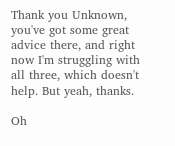Thank you Unknown, you've got some great advice there, and right now I'm struggling with all three, which doesn't help. But yeah, thanks.

Oh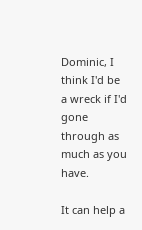Dominic, I think I'd be a wreck if I'd gone through as much as you have.

It can help a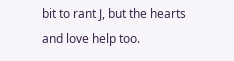bit to rant J, but the hearts and love help too.